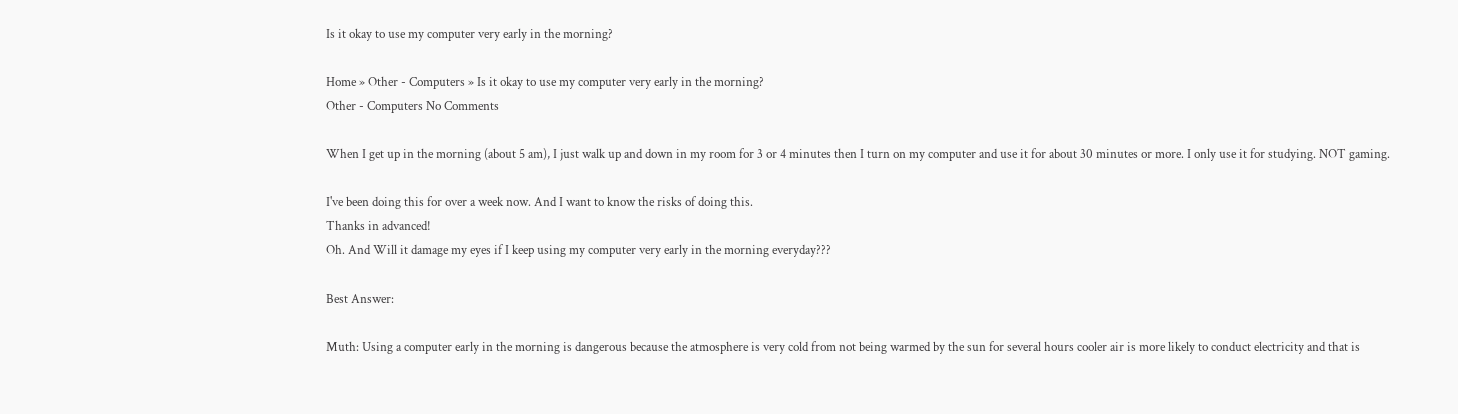Is it okay to use my computer very early in the morning?

Home » Other - Computers » Is it okay to use my computer very early in the morning?
Other - Computers No Comments

When I get up in the morning (about 5 am), I just walk up and down in my room for 3 or 4 minutes then I turn on my computer and use it for about 30 minutes or more. I only use it for studying. NOT gaming.

I've been doing this for over a week now. And I want to know the risks of doing this.
Thanks in advanced!
Oh. And Will it damage my eyes if I keep using my computer very early in the morning everyday???

Best Answer:

Muth: Using a computer early in the morning is dangerous because the atmosphere is very cold from not being warmed by the sun for several hours cooler air is more likely to conduct electricity and that is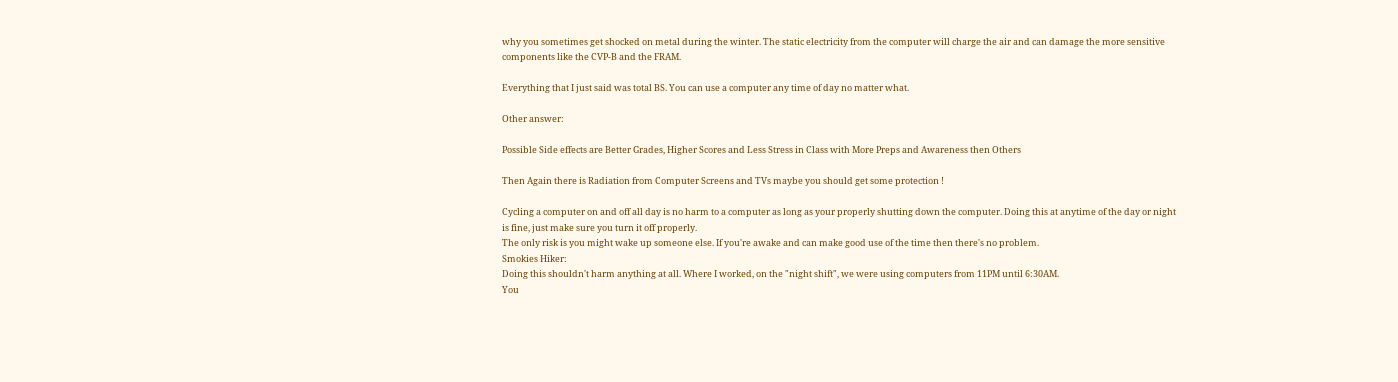why you sometimes get shocked on metal during the winter. The static electricity from the computer will charge the air and can damage the more sensitive components like the CVP-B and the FRAM.

Everything that I just said was total BS. You can use a computer any time of day no matter what.

Other answer:

Possible Side effects are Better Grades, Higher Scores and Less Stress in Class with More Preps and Awareness then Others

Then Again there is Radiation from Computer Screens and TVs maybe you should get some protection !

Cycling a computer on and off all day is no harm to a computer as long as your properly shutting down the computer. Doing this at anytime of the day or night is fine, just make sure you turn it off properly.
The only risk is you might wake up someone else. If you're awake and can make good use of the time then there's no problem.
Smokies Hiker:
Doing this shouldn't harm anything at all. Where I worked, on the "night shift", we were using computers from 11PM until 6:30AM.
You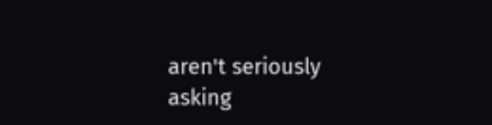aren't seriously asking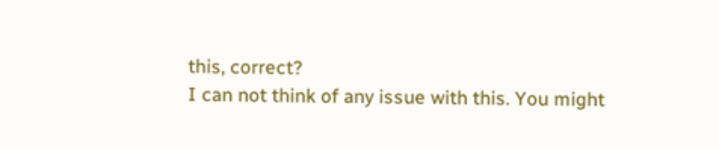this, correct?
I can not think of any issue with this. You might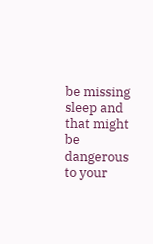be missing sleep and that might be dangerous to your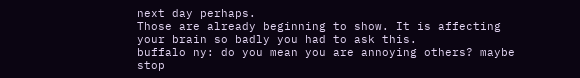next day perhaps.
Those are already beginning to show. It is affecting your brain so badly you had to ask this.
buffalo ny: do you mean you are annoying others? maybe stop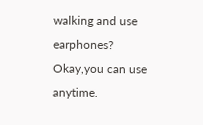walking and use earphones?
Okay,you can use anytime.